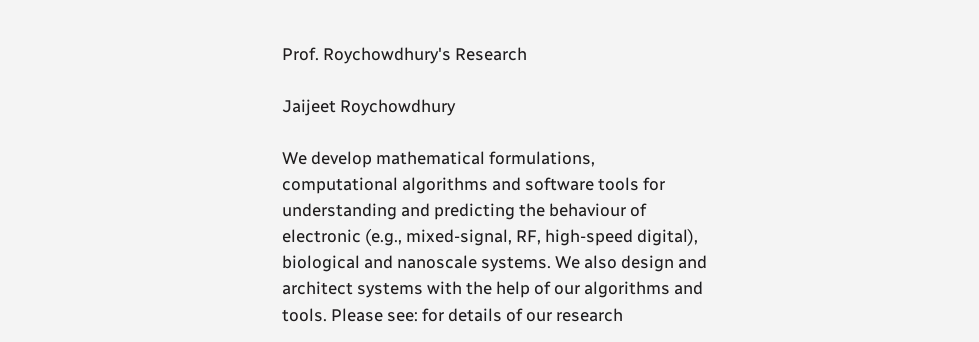Prof. Roychowdhury's Research

Jaijeet Roychowdhury

We develop mathematical formulations, computational algorithms and software tools for understanding and predicting the behaviour of electronic (e.g., mixed-signal, RF, high-speed digital), biological and nanoscale systems. We also design and architect systems with the help of our algorithms and tools. Please see: for details of our research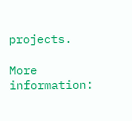projects.

More information: